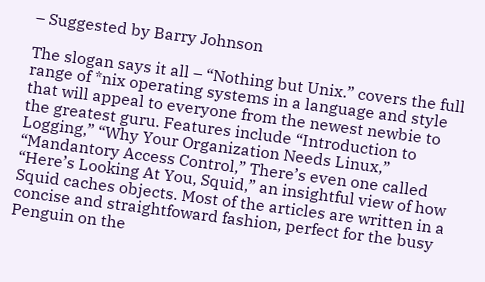– Suggested by Barry Johnson

The slogan says it all – “Nothing but Unix.” covers the full range of *nix operating systems in a language and style that will appeal to everyone from the newest newbie to the greatest guru. Features include “Introduction to Logging,” “Why Your Organization Needs Linux,” “Mandantory Access Control,” There’s even one called “Here’s Looking At You, Squid,” an insightful view of how Squid caches objects. Most of the articles are written in a concise and straightfoward fashion, perfect for the busy Penguin on the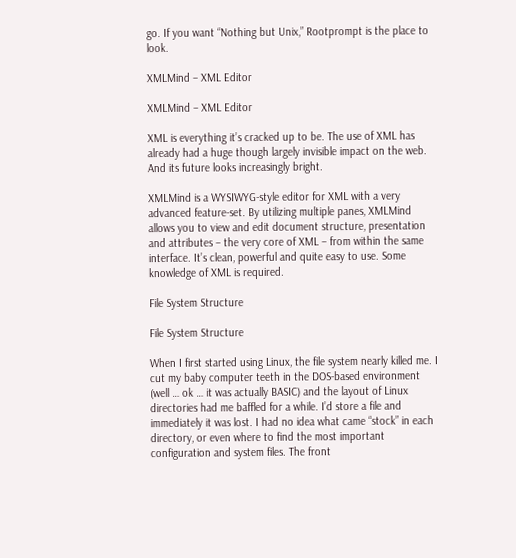go. If you want “Nothing but Unix,” Rootprompt is the place to look.

XMLMind – XML Editor

XMLMind – XML Editor

XML is everything it’s cracked up to be. The use of XML has already had a huge though largely invisible impact on the web. And its future looks increasingly bright.

XMLMind is a WYSIWYG-style editor for XML with a very advanced feature-set. By utilizing multiple panes, XMLMind allows you to view and edit document structure, presentation and attributes – the very core of XML – from within the same interface. It’s clean, powerful and quite easy to use. Some knowledge of XML is required.

File System Structure

File System Structure

When I first started using Linux, the file system nearly killed me. I cut my baby computer teeth in the DOS-based environment (well … ok … it was actually BASIC) and the layout of Linux directories had me baffled for a while. I’d store a file and immediately it was lost. I had no idea what came “stock” in each directory, or even where to find the most important configuration and system files. The front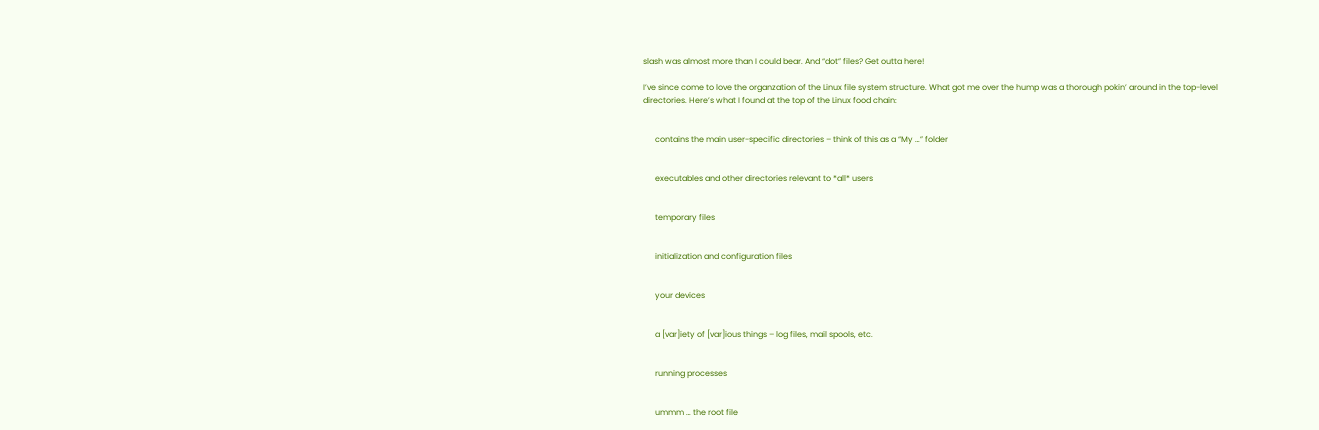slash was almost more than I could bear. And “dot” files? Get outta here!

I’ve since come to love the organzation of the Linux file system structure. What got me over the hump was a thorough pokin’ around in the top-level directories. Here’s what I found at the top of the Linux food chain:


      contains the main user-specific directories – think of this as a “My …” folder


      executables and other directories relevant to *all* users


      temporary files


      initialization and configuration files


      your devices


      a [var]iety of [var]ious things – log files, mail spools, etc.


      running processes


      ummm … the root file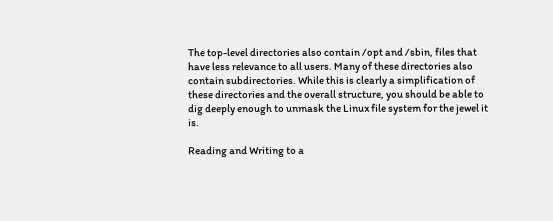The top-level directories also contain /opt and /sbin, files that have less relevance to all users. Many of these directories also contain subdirectories. While this is clearly a simplification of these directories and the overall structure, you should be able to dig deeply enough to unmask the Linux file system for the jewel it is.

Reading and Writing to a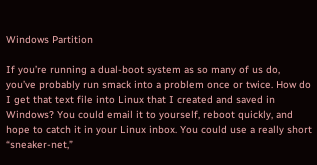Windows Partition

If you’re running a dual-boot system as so many of us do, you’ve probably run smack into a problem once or twice. How do I get that text file into Linux that I created and saved in Windows? You could email it to yourself, reboot quickly, and hope to catch it in your Linux inbox. You could use a really short “sneaker-net,”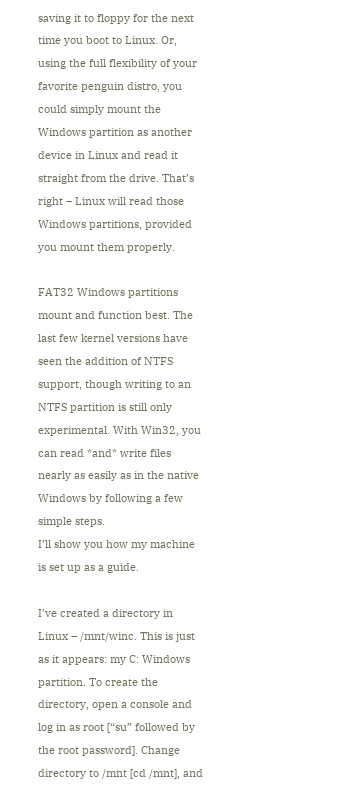saving it to floppy for the next time you boot to Linux. Or, using the full flexibility of your favorite penguin distro, you could simply mount the Windows partition as another device in Linux and read it straight from the drive. That’s right – Linux will read those Windows partitions, provided you mount them properly.

FAT32 Windows partitions mount and function best. The last few kernel versions have seen the addition of NTFS support, though writing to an NTFS partition is still only experimental. With Win32, you can read *and* write files nearly as easily as in the native Windows by following a few simple steps.
I’ll show you how my machine is set up as a guide.

I’ve created a directory in Linux – /mnt/winc. This is just as it appears: my C: Windows partition. To create the directory, open a console and log in as root [“su” followed by the root password]. Change directory to /mnt [cd /mnt], and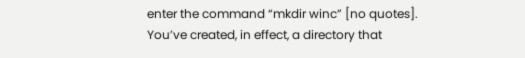enter the command “mkdir winc” [no quotes]. You’ve created, in effect, a directory that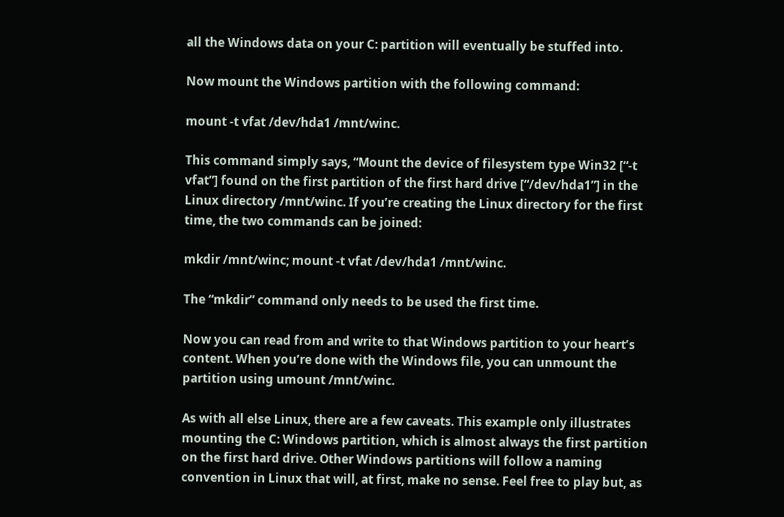all the Windows data on your C: partition will eventually be stuffed into.

Now mount the Windows partition with the following command:

mount -t vfat /dev/hda1 /mnt/winc.

This command simply says, “Mount the device of filesystem type Win32 [“-t vfat”] found on the first partition of the first hard drive [“/dev/hda1”] in the Linux directory /mnt/winc. If you’re creating the Linux directory for the first time, the two commands can be joined:

mkdir /mnt/winc; mount -t vfat /dev/hda1 /mnt/winc.

The “mkdir” command only needs to be used the first time.

Now you can read from and write to that Windows partition to your heart’s content. When you’re done with the Windows file, you can unmount the partition using umount /mnt/winc.

As with all else Linux, there are a few caveats. This example only illustrates mounting the C: Windows partition, which is almost always the first partition on the first hard drive. Other Windows partitions will follow a naming convention in Linux that will, at first, make no sense. Feel free to play but, as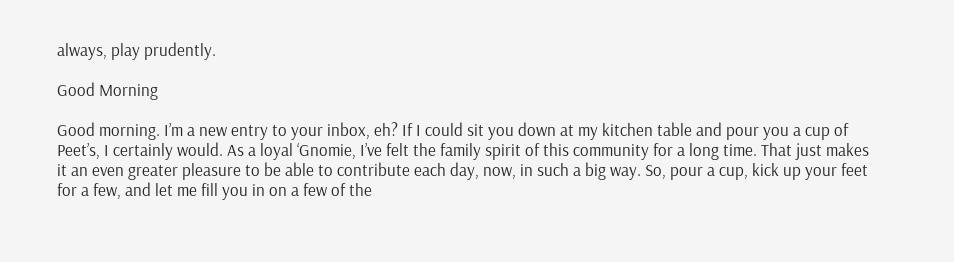always, play prudently.

Good Morning

Good morning. I’m a new entry to your inbox, eh? If I could sit you down at my kitchen table and pour you a cup of Peet’s, I certainly would. As a loyal ‘Gnomie, I’ve felt the family spirit of this community for a long time. That just makes it an even greater pleasure to be able to contribute each day, now, in such a big way. So, pour a cup, kick up your feet for a few, and let me fill you in on a few of the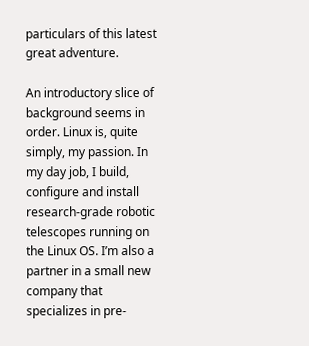particulars of this latest great adventure.

An introductory slice of background seems in order. Linux is, quite simply, my passion. In my day job, I build, configure and install research-grade robotic telescopes running on the Linux OS. I’m also a partner in a small new company that specializes in pre-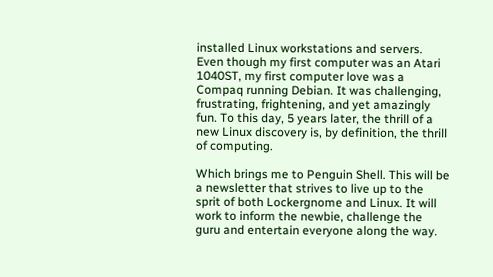installed Linux workstations and servers. Even though my first computer was an Atari 1040ST, my first computer love was a Compaq running Debian. It was challenging, frustrating, frightening, and yet amazingly fun. To this day, 5 years later, the thrill of a new Linux discovery is, by definition, the thrill of computing.

Which brings me to Penguin Shell. This will be a newsletter that strives to live up to the sprit of both Lockergnome and Linux. It will work to inform the newbie, challenge the guru and entertain everyone along the way.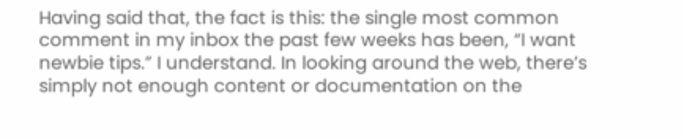Having said that, the fact is this: the single most common comment in my inbox the past few weeks has been, “I want newbie tips.” I understand. In looking around the web, there’s simply not enough content or documentation on the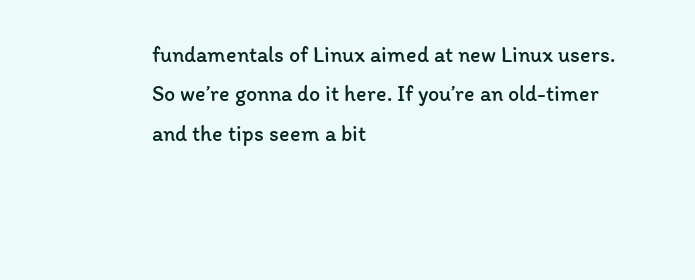fundamentals of Linux aimed at new Linux users. So we’re gonna do it here. If you’re an old-timer and the tips seem a bit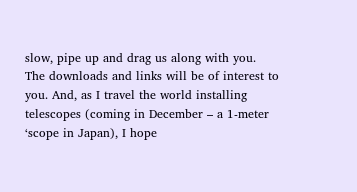slow, pipe up and drag us along with you. The downloads and links will be of interest to you. And, as I travel the world installing telescopes (coming in December – a 1-meter ‘scope in Japan), I hope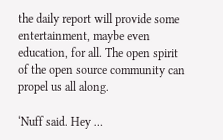the daily report will provide some entertainment, maybe even education, for all. The open spirit of the open source community can propel us all along.

‘Nuff said. Hey …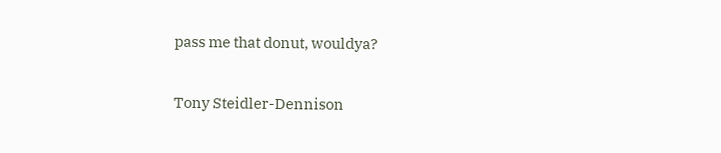pass me that donut, wouldya?

Tony Steidler-Dennison